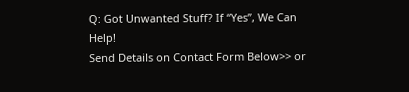Q: Got Unwanted Stuff? If “Yes”, We Can Help!
Send Details on Contact Form Below>> or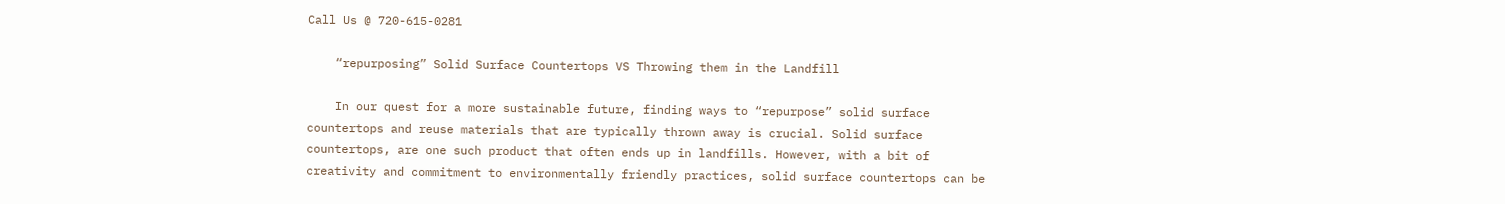Call Us @ 720-615-0281

    “repurposing” Solid Surface Countertops VS Throwing them in the Landfill

    In our quest for a more sustainable future, finding ways to “repurpose” solid surface countertops and reuse materials that are typically thrown away is crucial. Solid surface countertops, are one such product that often ends up in landfills. However, with a bit of creativity and commitment to environmentally friendly practices, solid surface countertops can be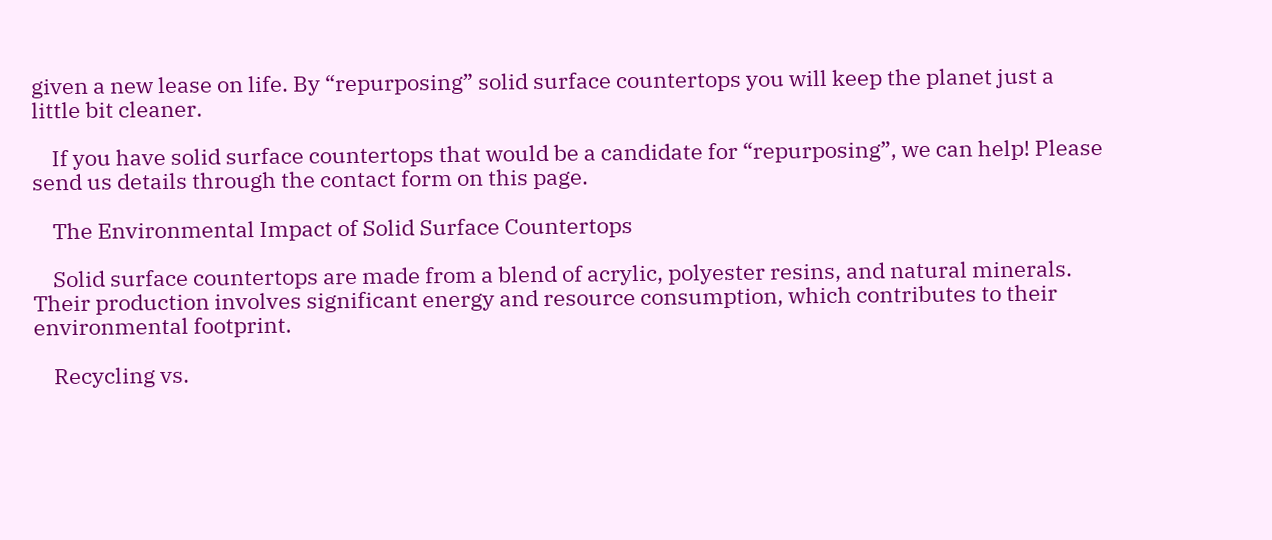given a new lease on life. By “repurposing” solid surface countertops you will keep the planet just a little bit cleaner.

    If you have solid surface countertops that would be a candidate for “repurposing”, we can help! Please send us details through the contact form on this page.

    The Environmental Impact of Solid Surface Countertops

    Solid surface countertops are made from a blend of acrylic, polyester resins, and natural minerals. Their production involves significant energy and resource consumption, which contributes to their environmental footprint.

    Recycling vs.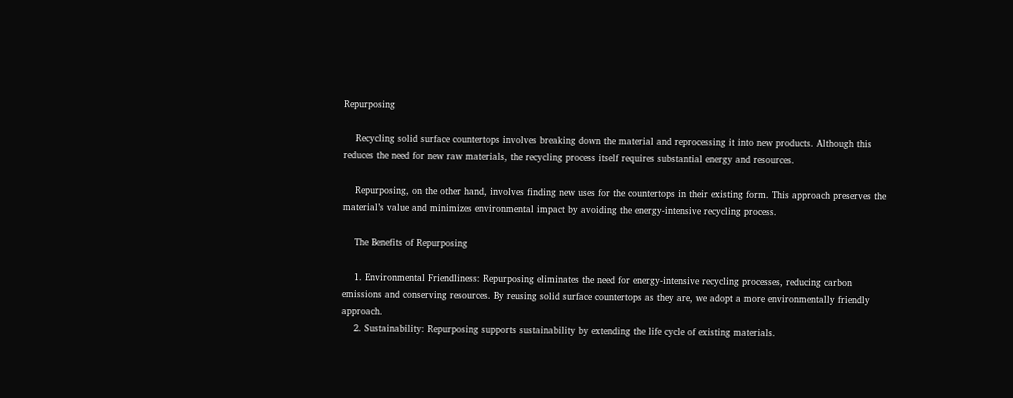Repurposing

    Recycling solid surface countertops involves breaking down the material and reprocessing it into new products. Although this reduces the need for new raw materials, the recycling process itself requires substantial energy and resources.

    Repurposing, on the other hand, involves finding new uses for the countertops in their existing form. This approach preserves the material’s value and minimizes environmental impact by avoiding the energy-intensive recycling process.

    The Benefits of Repurposing

    1. Environmental Friendliness: Repurposing eliminates the need for energy-intensive recycling processes, reducing carbon emissions and conserving resources. By reusing solid surface countertops as they are, we adopt a more environmentally friendly approach.
    2. Sustainability: Repurposing supports sustainability by extending the life cycle of existing materials.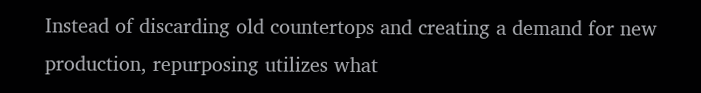Instead of discarding old countertops and creating a demand for new production, repurposing utilizes what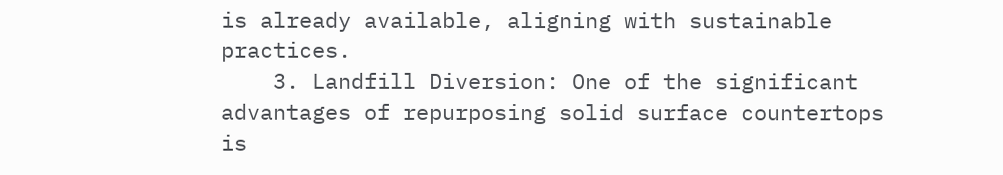is already available, aligning with sustainable practices.
    3. Landfill Diversion: One of the significant advantages of repurposing solid surface countertops is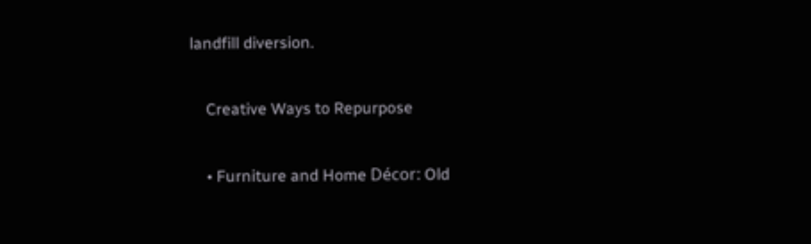landfill diversion.

    Creative Ways to Repurpose

    • Furniture and Home Décor: Old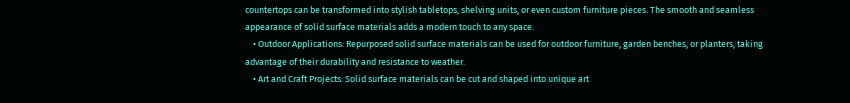countertops can be transformed into stylish tabletops, shelving units, or even custom furniture pieces. The smooth and seamless appearance of solid surface materials adds a modern touch to any space.
    • Outdoor Applications: Repurposed solid surface materials can be used for outdoor furniture, garden benches, or planters, taking advantage of their durability and resistance to weather.
    • Art and Craft Projects: Solid surface materials can be cut and shaped into unique art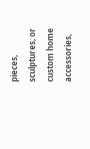pieces, sculptures, or custom home accessories,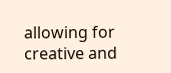allowing for creative and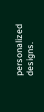personalized designs.